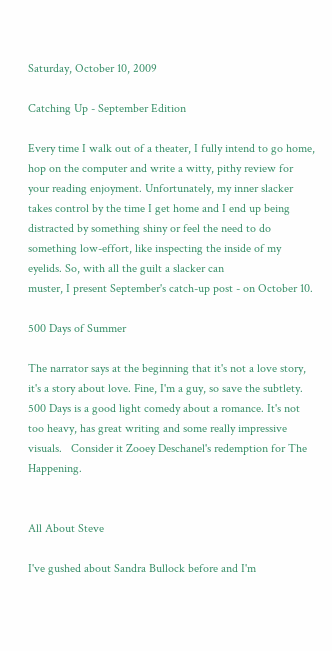Saturday, October 10, 2009

Catching Up - September Edition

Every time I walk out of a theater, I fully intend to go home, hop on the computer and write a witty, pithy review for your reading enjoyment. Unfortunately, my inner slacker takes control by the time I get home and I end up being distracted by something shiny or feel the need to do something low-effort, like inspecting the inside of my eyelids. So, with all the guilt a slacker can
muster, I present September's catch-up post - on October 10.

500 Days of Summer

The narrator says at the beginning that it's not a love story, it's a story about love. Fine, I'm a guy, so save the subtlety. 500 Days is a good light comedy about a romance. It's not too heavy, has great writing and some really impressive visuals.   Consider it Zooey Deschanel's redemption for The Happening.


All About Steve

I've gushed about Sandra Bullock before and I'm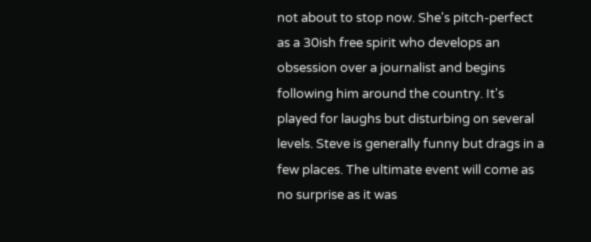not about to stop now. She's pitch-perfect as a 30ish free spirit who develops an obsession over a journalist and begins following him around the country. It's played for laughs but disturbing on several levels. Steve is generally funny but drags in a few places. The ultimate event will come as no surprise as it was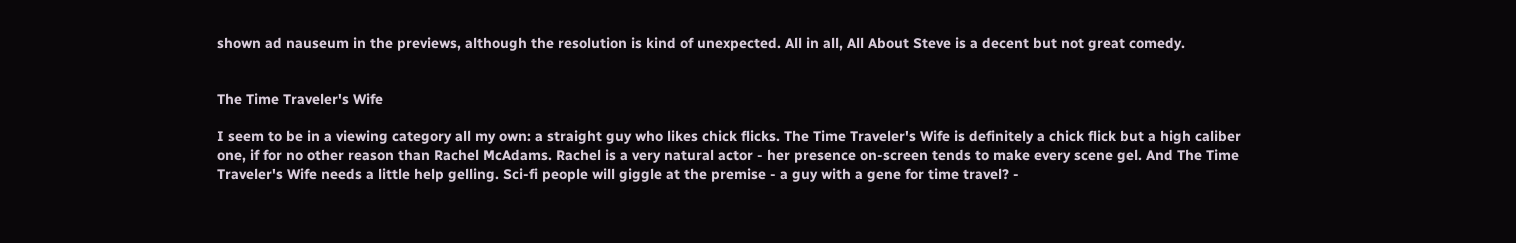shown ad nauseum in the previews, although the resolution is kind of unexpected. All in all, All About Steve is a decent but not great comedy.


The Time Traveler's Wife

I seem to be in a viewing category all my own: a straight guy who likes chick flicks. The Time Traveler's Wife is definitely a chick flick but a high caliber one, if for no other reason than Rachel McAdams. Rachel is a very natural actor - her presence on-screen tends to make every scene gel. And The Time Traveler's Wife needs a little help gelling. Sci-fi people will giggle at the premise - a guy with a gene for time travel? -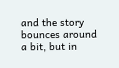and the story bounces around a bit, but in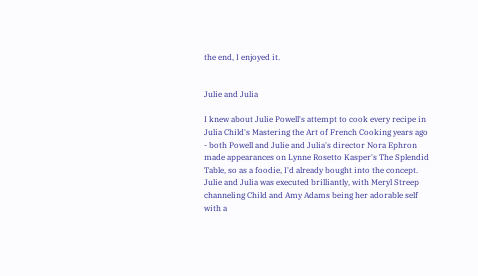the end, I enjoyed it.


Julie and Julia

I knew about Julie Powell's attempt to cook every recipe in Julia Child's Mastering the Art of French Cooking years ago - both Powell and Julie and Julia's director Nora Ephron made appearances on Lynne Rosetto Kasper's The Splendid Table, so as a foodie, I'd already bought into the concept. Julie and Julia was executed brilliantly, with Meryl Streep channeling Child and Amy Adams being her adorable self with a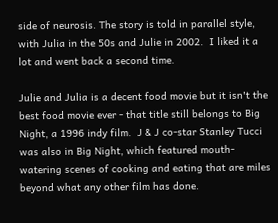side of neurosis. The story is told in parallel style, with Julia in the 50s and Julie in 2002.  I liked it a lot and went back a second time.

Julie and Julia is a decent food movie but it isn't the best food movie ever - that title still belongs to Big Night, a 1996 indy film.  J & J co-star Stanley Tucci was also in Big Night, which featured mouth-watering scenes of cooking and eating that are miles beyond what any other film has done.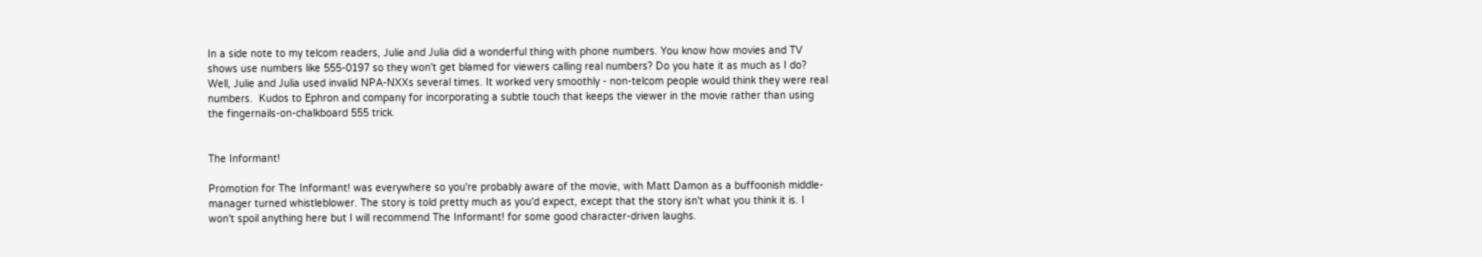In a side note to my telcom readers, Julie and Julia did a wonderful thing with phone numbers. You know how movies and TV shows use numbers like 555-0197 so they won't get blamed for viewers calling real numbers? Do you hate it as much as I do?  Well, Julie and Julia used invalid NPA-NXXs several times. It worked very smoothly - non-telcom people would think they were real numbers.  Kudos to Ephron and company for incorporating a subtle touch that keeps the viewer in the movie rather than using the fingernails-on-chalkboard 555 trick.


The Informant!

Promotion for The Informant! was everywhere so you're probably aware of the movie, with Matt Damon as a buffoonish middle-manager turned whistleblower. The story is told pretty much as you'd expect, except that the story isn't what you think it is. I won't spoil anything here but I will recommend The Informant! for some good character-driven laughs.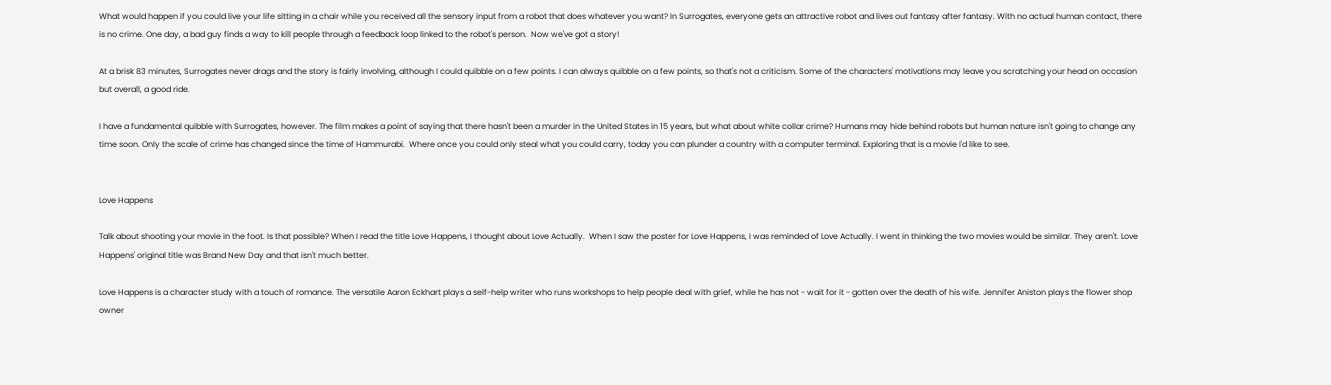What would happen if you could live your life sitting in a chair while you received all the sensory input from a robot that does whatever you want? In Surrogates, everyone gets an attractive robot and lives out fantasy after fantasy. With no actual human contact, there is no crime. One day, a bad guy finds a way to kill people through a feedback loop linked to the robot's person.  Now we've got a story!

At a brisk 83 minutes, Surrogates never drags and the story is fairly involving, although I could quibble on a few points. I can always quibble on a few points, so that's not a criticism. Some of the characters' motivations may leave you scratching your head on occasion but overall, a good ride.

I have a fundamental quibble with Surrogates, however. The film makes a point of saying that there hasn't been a murder in the United States in 15 years, but what about white collar crime? Humans may hide behind robots but human nature isn't going to change any time soon. Only the scale of crime has changed since the time of Hammurabi.  Where once you could only steal what you could carry, today you can plunder a country with a computer terminal. Exploring that is a movie I'd like to see.


Love Happens

Talk about shooting your movie in the foot. Is that possible? When I read the title Love Happens, I thought about Love Actually.  When I saw the poster for Love Happens, I was reminded of Love Actually. I went in thinking the two movies would be similar. They aren't. Love Happens' original title was Brand New Day and that isn't much better.

Love Happens is a character study with a touch of romance. The versatile Aaron Eckhart plays a self-help writer who runs workshops to help people deal with grief, while he has not - wait for it - gotten over the death of his wife. Jennifer Aniston plays the flower shop owner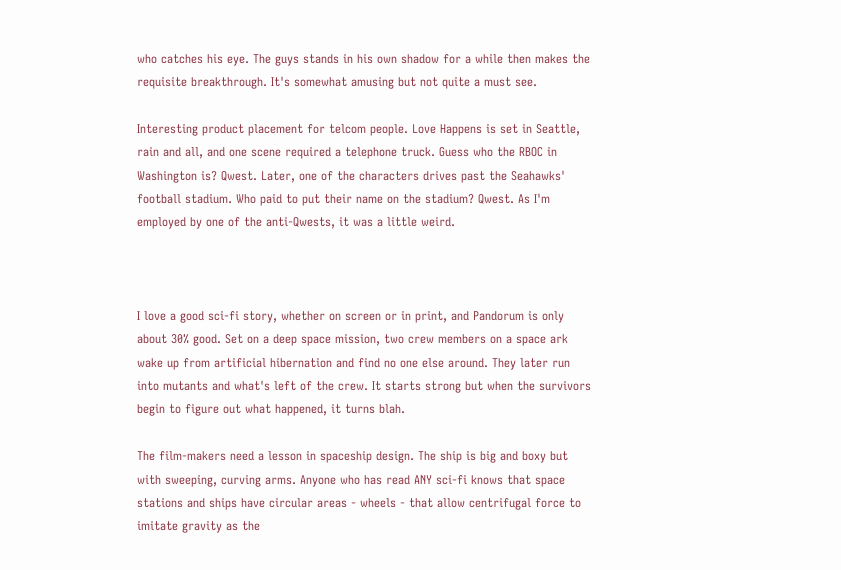who catches his eye. The guys stands in his own shadow for a while then makes the requisite breakthrough. It's somewhat amusing but not quite a must see.

Interesting product placement for telcom people. Love Happens is set in Seattle, rain and all, and one scene required a telephone truck. Guess who the RBOC in Washington is? Qwest. Later, one of the characters drives past the Seahawks' football stadium. Who paid to put their name on the stadium? Qwest. As I'm employed by one of the anti-Qwests, it was a little weird.



I love a good sci-fi story, whether on screen or in print, and Pandorum is only about 30% good. Set on a deep space mission, two crew members on a space ark wake up from artificial hibernation and find no one else around. They later run into mutants and what's left of the crew. It starts strong but when the survivors begin to figure out what happened, it turns blah.

The film-makers need a lesson in spaceship design. The ship is big and boxy but with sweeping, curving arms. Anyone who has read ANY sci-fi knows that space stations and ships have circular areas - wheels - that allow centrifugal force to imitate gravity as the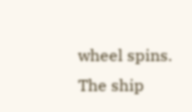wheel spins. The ship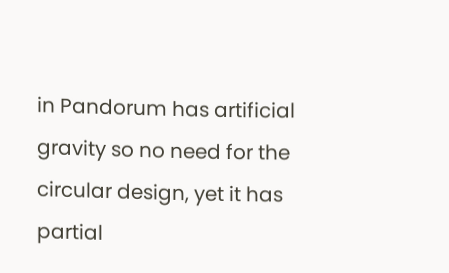in Pandorum has artificial gravity so no need for the circular design, yet it has partial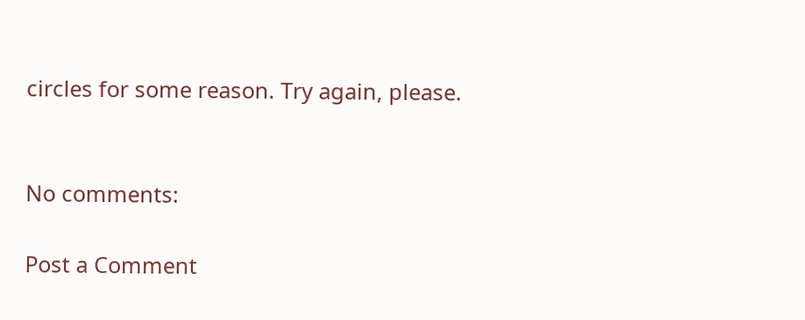circles for some reason. Try again, please.


No comments:

Post a Comment